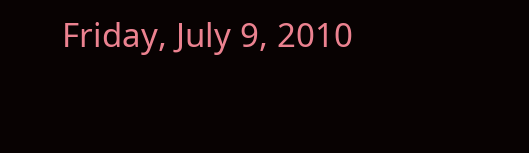Friday, July 9, 2010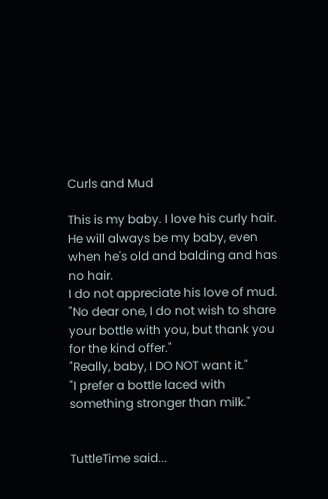Curls and Mud

This is my baby. I love his curly hair. He will always be my baby, even when he's old and balding and has no hair.
I do not appreciate his love of mud.
"No dear one, I do not wish to share your bottle with you, but thank you for the kind offer."
"Really, baby, I DO NOT want it."
"I prefer a bottle laced with something stronger than milk."


TuttleTime said...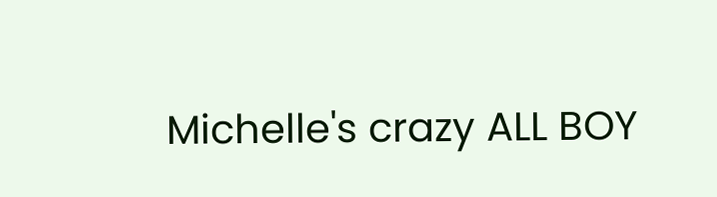Michelle's crazy ALL BOY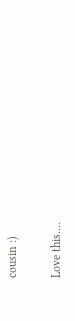cousin :)

Love this....